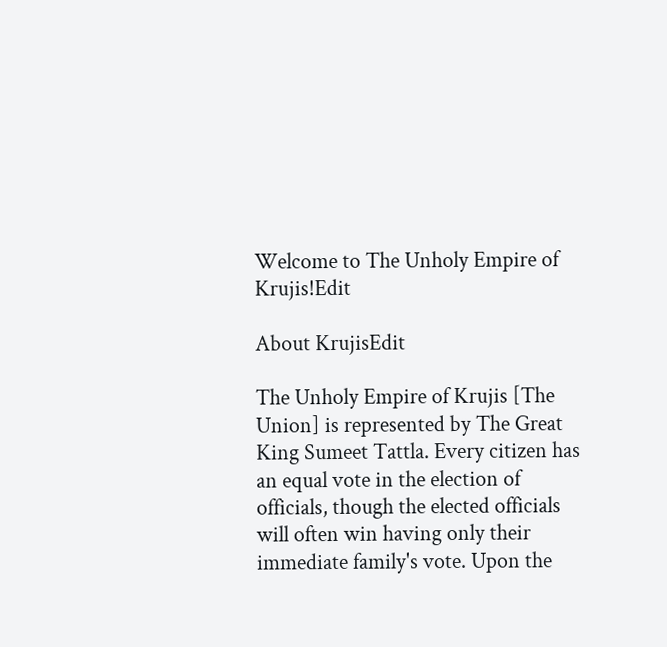Welcome to The Unholy Empire of Krujis!Edit

About KrujisEdit

The Unholy Empire of Krujis [The Union] is represented by The Great King Sumeet Tattla. Every citizen has an equal vote in the election of officials, though the elected officials will often win having only their immediate family's vote. Upon the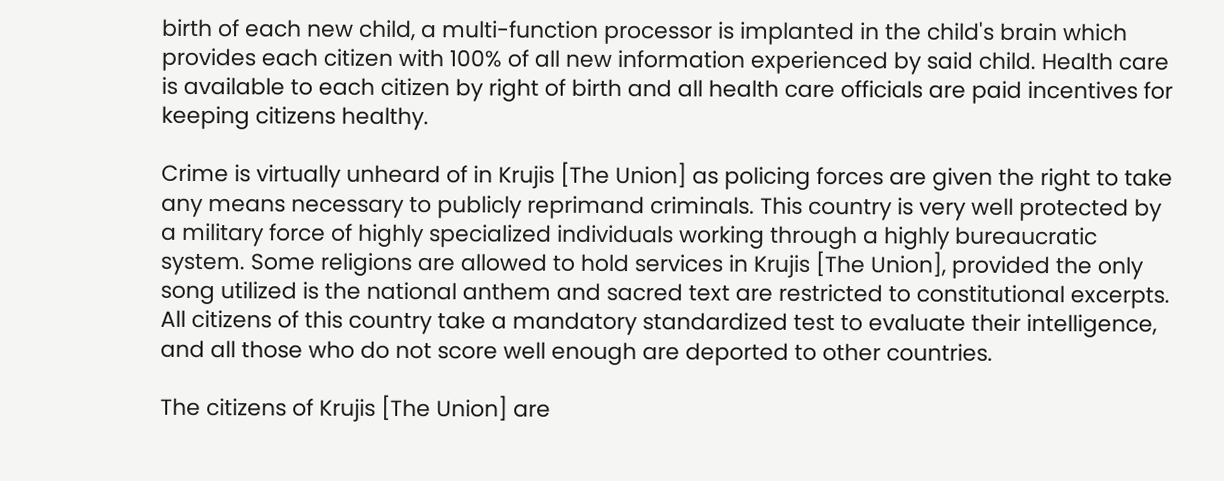birth of each new child, a multi-function processor is implanted in the child's brain which provides each citizen with 100% of all new information experienced by said child. Health care is available to each citizen by right of birth and all health care officials are paid incentives for keeping citizens healthy.

Crime is virtually unheard of in Krujis [The Union] as policing forces are given the right to take any means necessary to publicly reprimand criminals. This country is very well protected by a military force of highly specialized individuals working through a highly bureaucratic system. Some religions are allowed to hold services in Krujis [The Union], provided the only song utilized is the national anthem and sacred text are restricted to constitutional excerpts. All citizens of this country take a mandatory standardized test to evaluate their intelligence, and all those who do not score well enough are deported to other countries.

The citizens of Krujis [The Union] are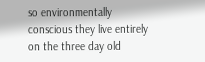so environmentally conscious they live entirely on the three day old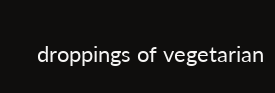droppings of vegetarian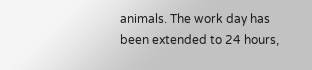animals. The work day has been extended to 24 hours,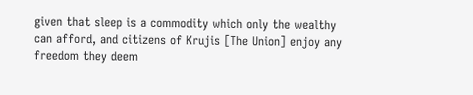given that sleep is a commodity which only the wealthy can afford, and citizens of Krujis [The Union] enjoy any freedom they deem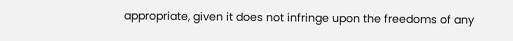appropriate, given it does not infringe upon the freedoms of any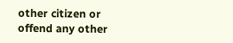other citizen or offend any other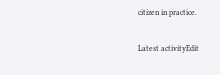citizen in practice.

Latest activityEdit